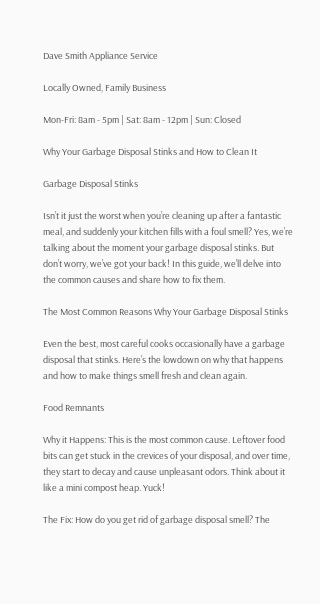Dave Smith Appliance Service

Locally Owned, Family Business

Mon-Fri: 8am - 5pm | Sat: 8am - 12pm | Sun: Closed

Why Your Garbage Disposal Stinks and How to Clean It

Garbage Disposal Stinks

Isn’t it just the worst when you’re cleaning up after a fantastic meal, and suddenly your kitchen fills with a foul smell? Yes, we’re talking about the moment your garbage disposal stinks. But don’t worry, we’ve got your back! In this guide, we’ll delve into the common causes and share how to fix them.

The Most Common Reasons Why Your Garbage Disposal Stinks

Even the best, most careful cooks occasionally have a garbage disposal that stinks. Here’s the lowdown on why that happens and how to make things smell fresh and clean again.

Food Remnants

Why it Happens: This is the most common cause. Leftover food bits can get stuck in the crevices of your disposal, and over time, they start to decay and cause unpleasant odors. Think about it like a mini compost heap. Yuck!

The Fix: How do you get rid of garbage disposal smell? The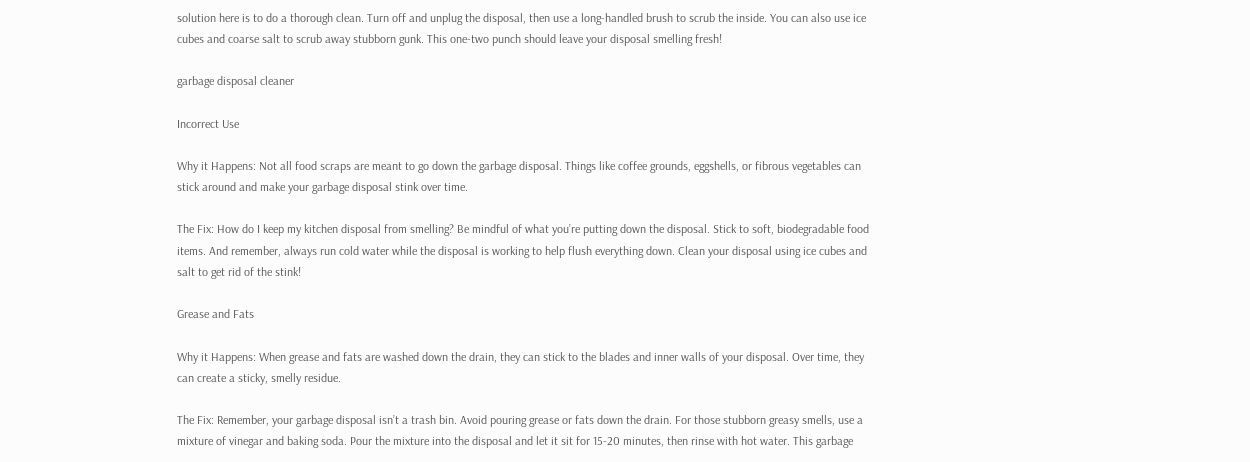solution here is to do a thorough clean. Turn off and unplug the disposal, then use a long-handled brush to scrub the inside. You can also use ice cubes and coarse salt to scrub away stubborn gunk. This one-two punch should leave your disposal smelling fresh!

garbage disposal cleaner

Incorrect Use

Why it Happens: Not all food scraps are meant to go down the garbage disposal. Things like coffee grounds, eggshells, or fibrous vegetables can stick around and make your garbage disposal stink over time.

The Fix: How do I keep my kitchen disposal from smelling? Be mindful of what you’re putting down the disposal. Stick to soft, biodegradable food items. And remember, always run cold water while the disposal is working to help flush everything down. Clean your disposal using ice cubes and salt to get rid of the stink!

Grease and Fats

Why it Happens: When grease and fats are washed down the drain, they can stick to the blades and inner walls of your disposal. Over time, they can create a sticky, smelly residue.

The Fix: Remember, your garbage disposal isn’t a trash bin. Avoid pouring grease or fats down the drain. For those stubborn greasy smells, use a mixture of vinegar and baking soda. Pour the mixture into the disposal and let it sit for 15-20 minutes, then rinse with hot water. This garbage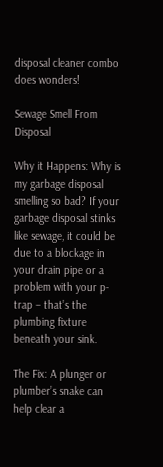disposal cleaner combo does wonders!

Sewage Smell From Disposal

Why it Happens: Why is my garbage disposal smelling so bad? If your garbage disposal stinks like sewage, it could be due to a blockage in your drain pipe or a problem with your p-trap – that’s the plumbing fixture beneath your sink.

The Fix: A plunger or plumber’s snake can help clear a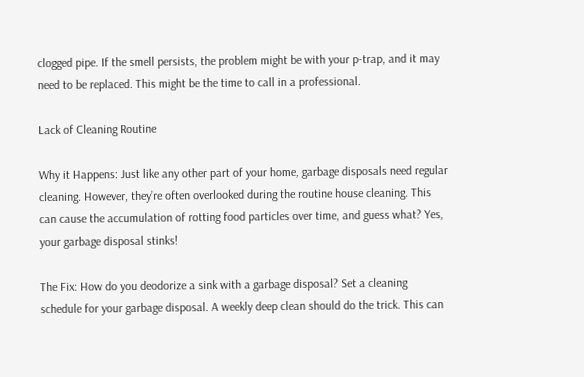clogged pipe. If the smell persists, the problem might be with your p-trap, and it may need to be replaced. This might be the time to call in a professional.

Lack of Cleaning Routine

Why it Happens: Just like any other part of your home, garbage disposals need regular cleaning. However, they’re often overlooked during the routine house cleaning. This can cause the accumulation of rotting food particles over time, and guess what? Yes, your garbage disposal stinks!

The Fix: How do you deodorize a sink with a garbage disposal? Set a cleaning schedule for your garbage disposal. A weekly deep clean should do the trick. This can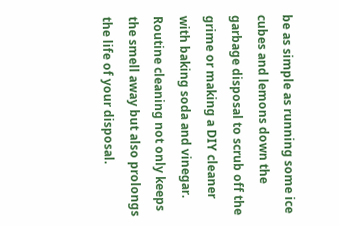be as simple as running some ice cubes and lemons down the garbage disposal to scrub off the grime or making a DIY cleaner with baking soda and vinegar. Routine cleaning not only keeps the smell away but also prolongs the life of your disposal.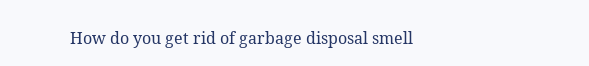How do you get rid of garbage disposal smell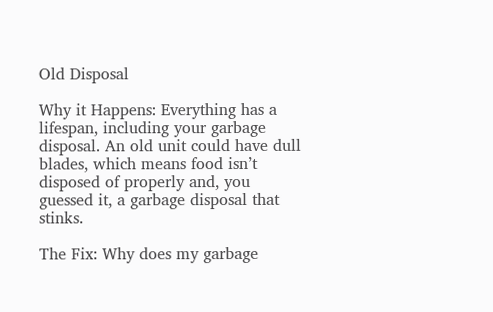Old Disposal

Why it Happens: Everything has a lifespan, including your garbage disposal. An old unit could have dull blades, which means food isn’t disposed of properly and, you guessed it, a garbage disposal that stinks.

The Fix: Why does my garbage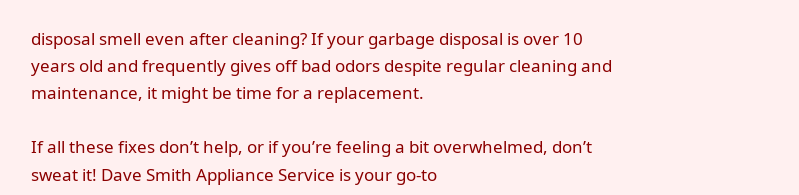disposal smell even after cleaning? If your garbage disposal is over 10 years old and frequently gives off bad odors despite regular cleaning and maintenance, it might be time for a replacement.

If all these fixes don’t help, or if you’re feeling a bit overwhelmed, don’t sweat it! Dave Smith Appliance Service is your go-to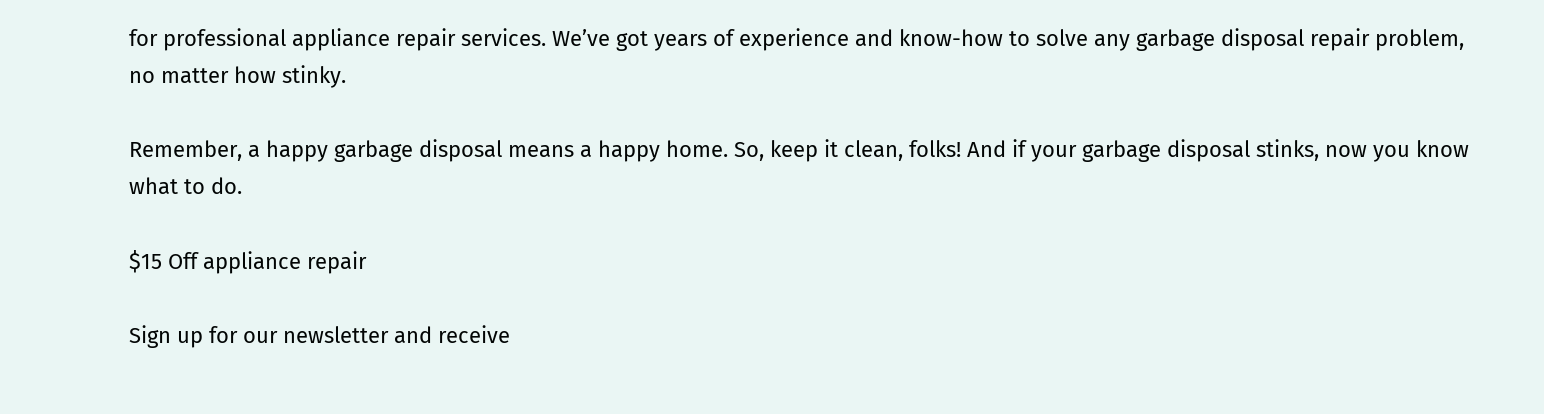for professional appliance repair services. We’ve got years of experience and know-how to solve any garbage disposal repair problem, no matter how stinky.

Remember, a happy garbage disposal means a happy home. So, keep it clean, folks! And if your garbage disposal stinks, now you know what to do.

$15 Off appliance repair

Sign up for our newsletter and receive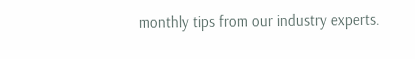monthly tips from our industry experts.